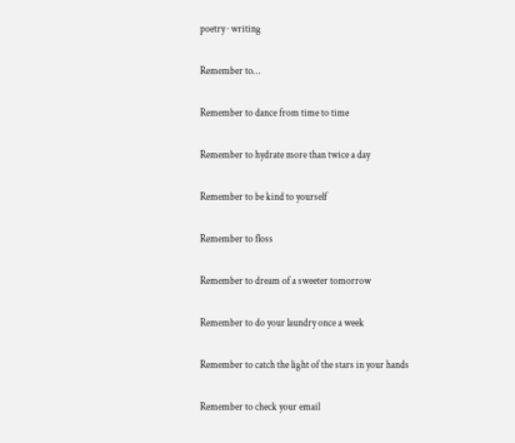poetry · writing

Remember to…

Remember to dance from time to time

Remember to hydrate more than twice a day

Remember to be kind to yourself

Remember to floss

Remember to dream of a sweeter tomorrow

Remember to do your laundry once a week

Remember to catch the light of the stars in your hands

Remember to check your email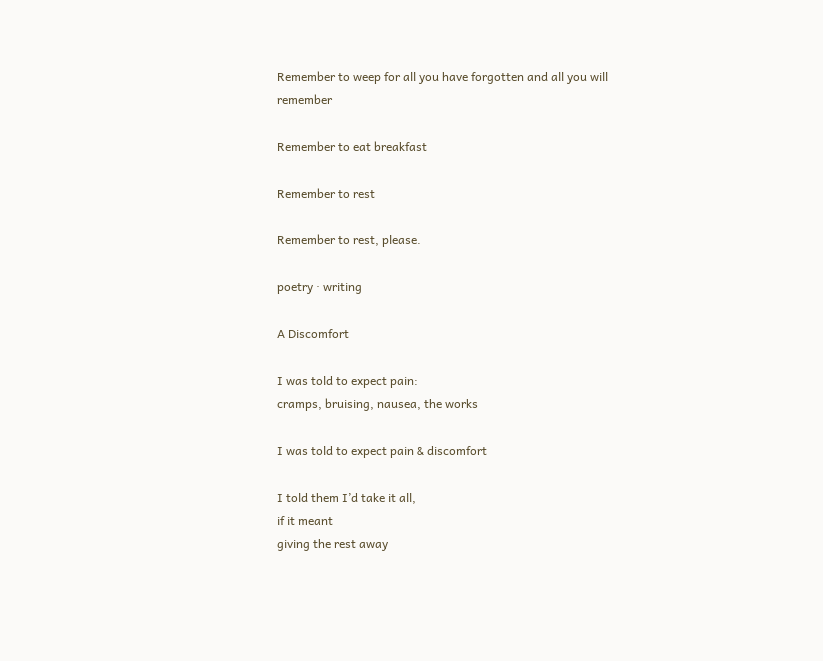Remember to weep for all you have forgotten and all you will remember

Remember to eat breakfast

Remember to rest

Remember to rest, please.

poetry · writing

A Discomfort

I was told to expect pain:
cramps, bruising, nausea, the works

I was told to expect pain & discomfort

I told them I’d take it all,
if it meant
giving the rest away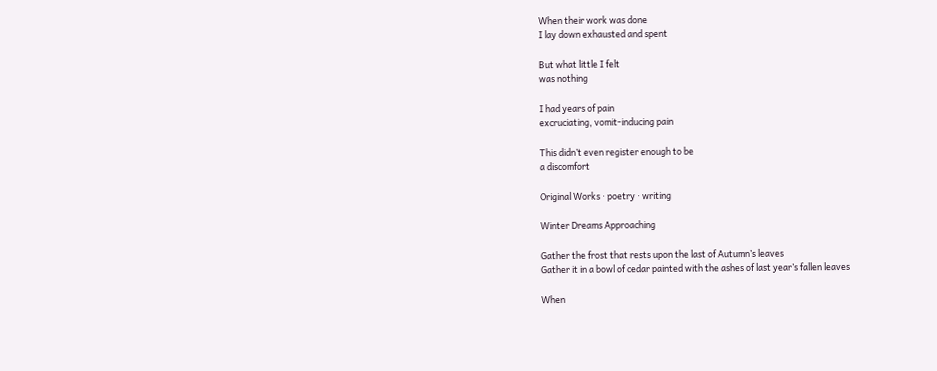When their work was done
I lay down exhausted and spent

But what little I felt
was nothing

I had years of pain
excruciating, vomit-inducing pain

This didn’t even register enough to be
a discomfort

Original Works · poetry · writing

Winter Dreams Approaching

Gather the frost that rests upon the last of Autumn’s leaves
Gather it in a bowl of cedar painted with the ashes of last year’s fallen leaves

When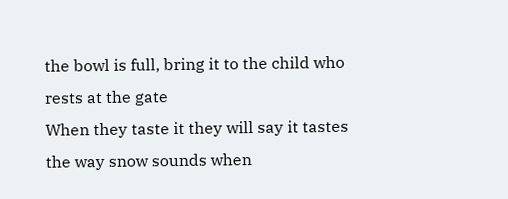the bowl is full, bring it to the child who rests at the gate
When they taste it they will say it tastes the way snow sounds when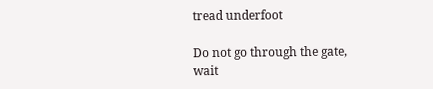tread underfoot

Do not go through the gate, wait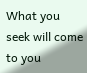What you seek will come to you